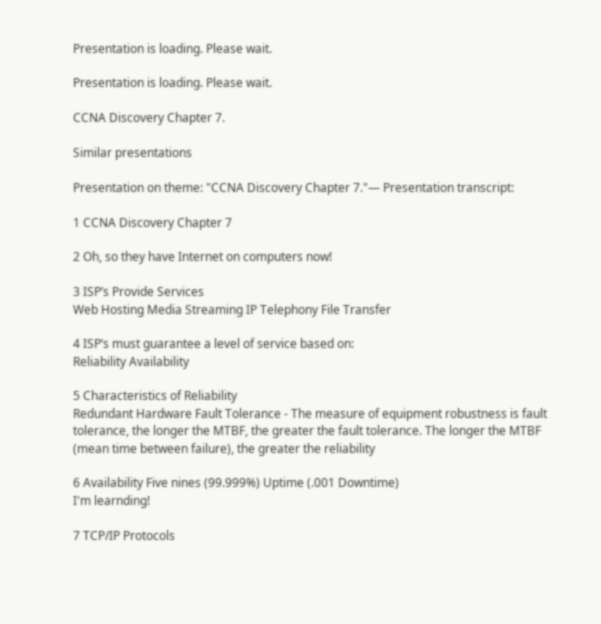Presentation is loading. Please wait.

Presentation is loading. Please wait.

CCNA Discovery Chapter 7.

Similar presentations

Presentation on theme: "CCNA Discovery Chapter 7."— Presentation transcript:

1 CCNA Discovery Chapter 7

2 Oh, so they have Internet on computers now!

3 ISP’s Provide Services
Web Hosting Media Streaming IP Telephony File Transfer

4 ISP’s must guarantee a level of service based on:
Reliability Availability

5 Characteristics of Reliability
Redundant Hardware Fault Tolerance - The measure of equipment robustness is fault tolerance, the longer the MTBF, the greater the fault tolerance. The longer the MTBF (mean time between failure), the greater the reliability

6 Availability Five nines (99.999%) Uptime (.001 Downtime)
I'm learnding!

7 TCP/IP Protocols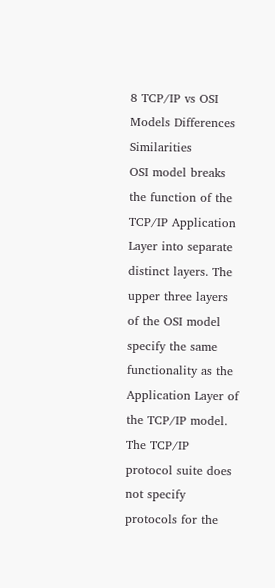8 TCP/IP vs OSI Models Differences Similarities
OSI model breaks the function of the TCP/IP Application Layer into separate distinct layers. The upper three layers of the OSI model specify the same functionality as the Application Layer of the TCP/IP model. The TCP/IP protocol suite does not specify protocols for the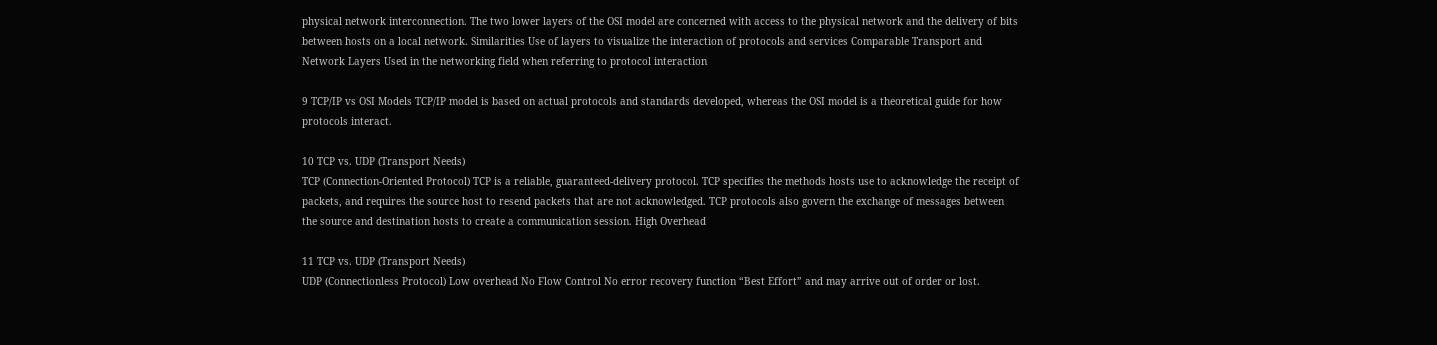physical network interconnection. The two lower layers of the OSI model are concerned with access to the physical network and the delivery of bits between hosts on a local network. Similarities Use of layers to visualize the interaction of protocols and services Comparable Transport and Network Layers Used in the networking field when referring to protocol interaction

9 TCP/IP vs OSI Models TCP/IP model is based on actual protocols and standards developed, whereas the OSI model is a theoretical guide for how protocols interact.

10 TCP vs. UDP (Transport Needs)
TCP (Connection-Oriented Protocol) TCP is a reliable, guaranteed-delivery protocol. TCP specifies the methods hosts use to acknowledge the receipt of packets, and requires the source host to resend packets that are not acknowledged. TCP protocols also govern the exchange of messages between the source and destination hosts to create a communication session. High Overhead

11 TCP vs. UDP (Transport Needs)
UDP (Connectionless Protocol) Low overhead No Flow Control No error recovery function “Best Effort” and may arrive out of order or lost.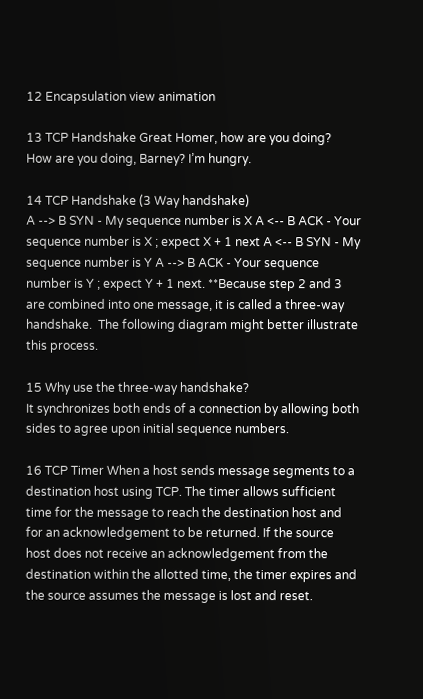12 Encapsulation view animation

13 TCP Handshake Great Homer, how are you doing?
How are you doing, Barney? I’m hungry.

14 TCP Handshake (3 Way handshake)
A --> B SYN - My sequence number is X A <-- B ACK - Your sequence number is X ; expect X + 1 next A <-- B SYN - My sequence number is Y A --> B ACK - Your sequence number is Y ; expect Y + 1 next. **Because step 2 and 3 are combined into one message, it is called a three-way handshake.  The following diagram might better illustrate this process.

15 Why use the three-way handshake?
It synchronizes both ends of a connection by allowing both sides to agree upon initial sequence numbers.

16 TCP Timer When a host sends message segments to a destination host using TCP. The timer allows sufficient time for the message to reach the destination host and for an acknowledgement to be returned. If the source host does not receive an acknowledgement from the destination within the allotted time, the timer expires and the source assumes the message is lost and reset.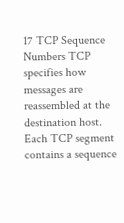17 TCP Sequence Numbers TCP specifies how messages are reassembled at the destination host. Each TCP segment contains a sequence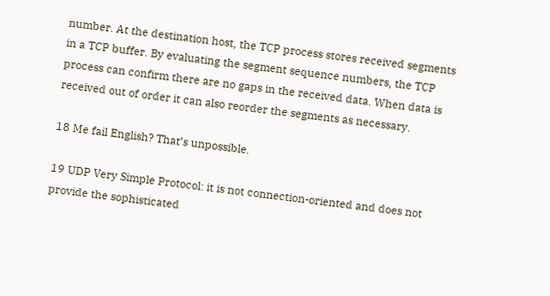number. At the destination host, the TCP process stores received segments in a TCP buffer. By evaluating the segment sequence numbers, the TCP process can confirm there are no gaps in the received data. When data is received out of order it can also reorder the segments as necessary.

18 Me fail English? That’s unpossible.

19 UDP Very Simple Protocol: it is not connection-oriented and does not provide the sophisticated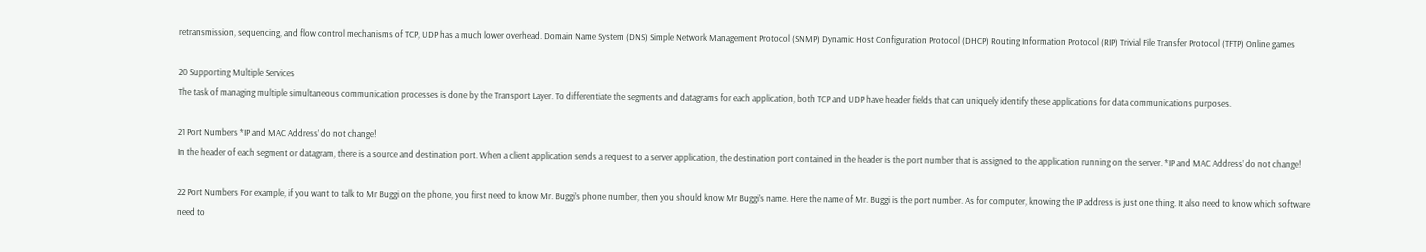retransmission, sequencing, and flow control mechanisms of TCP, UDP has a much lower overhead. Domain Name System (DNS) Simple Network Management Protocol (SNMP) Dynamic Host Configuration Protocol (DHCP) Routing Information Protocol (RIP) Trivial File Transfer Protocol (TFTP) Online games

20 Supporting Multiple Services
The task of managing multiple simultaneous communication processes is done by the Transport Layer. To differentiate the segments and datagrams for each application, both TCP and UDP have header fields that can uniquely identify these applications for data communications purposes.

21 Port Numbers *IP and MAC Address’ do not change!
In the header of each segment or datagram, there is a source and destination port. When a client application sends a request to a server application, the destination port contained in the header is the port number that is assigned to the application running on the server. *IP and MAC Address’ do not change!

22 Port Numbers For example, if you want to talk to Mr Buggi on the phone, you first need to know Mr. Buggi’s phone number, then you should know Mr Buggi’s name. Here the name of Mr. Buggi is the port number. As for computer, knowing the IP address is just one thing. It also need to know which software need to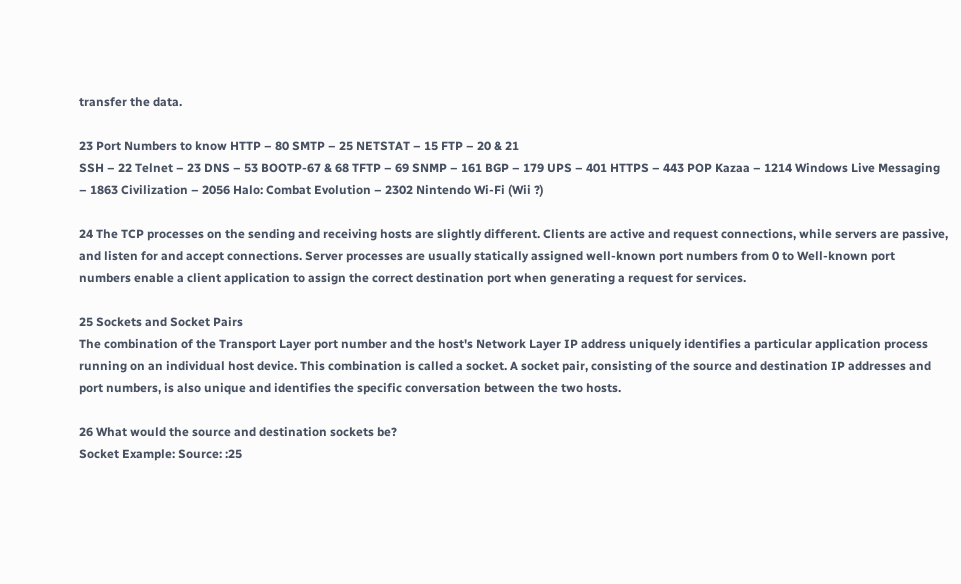transfer the data.

23 Port Numbers to know HTTP – 80 SMTP – 25 NETSTAT – 15 FTP – 20 & 21
SSH – 22 Telnet – 23 DNS – 53 BOOTP-67 & 68 TFTP – 69 SNMP – 161 BGP – 179 UPS – 401 HTTPS – 443 POP Kazaa – 1214 Windows Live Messaging – 1863 Civilization – 2056 Halo: Combat Evolution – 2302 Nintendo Wi-Fi (Wii ?)

24 The TCP processes on the sending and receiving hosts are slightly different. Clients are active and request connections, while servers are passive, and listen for and accept connections. Server processes are usually statically assigned well-known port numbers from 0 to Well-known port numbers enable a client application to assign the correct destination port when generating a request for services.

25 Sockets and Socket Pairs
The combination of the Transport Layer port number and the host's Network Layer IP address uniquely identifies a particular application process running on an individual host device. This combination is called a socket. A socket pair, consisting of the source and destination IP addresses and port numbers, is also unique and identifies the specific conversation between the two hosts.

26 What would the source and destination sockets be?
Socket Example: Source: :25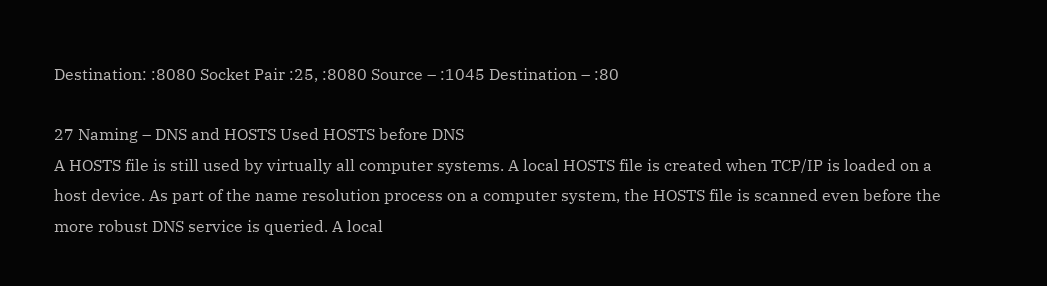Destination: :8080 Socket Pair :25, :8080 Source – :1045 Destination – :80

27 Naming – DNS and HOSTS Used HOSTS before DNS
A HOSTS file is still used by virtually all computer systems. A local HOSTS file is created when TCP/IP is loaded on a host device. As part of the name resolution process on a computer system, the HOSTS file is scanned even before the more robust DNS service is queried. A local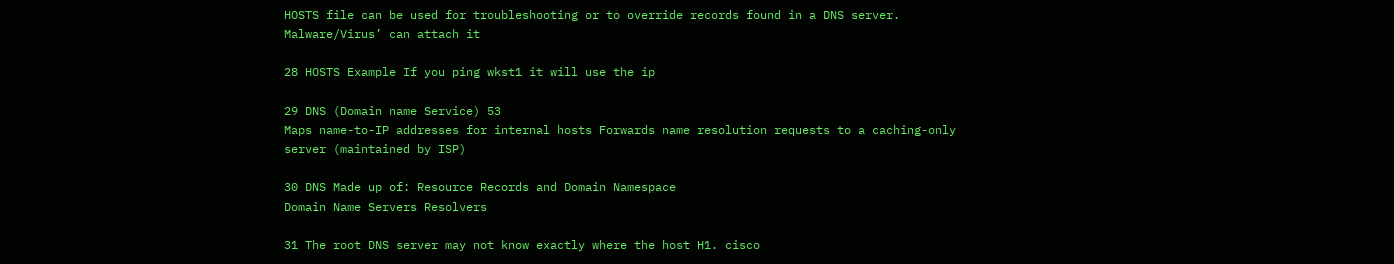HOSTS file can be used for troubleshooting or to override records found in a DNS server. Malware/Virus’ can attach it

28 HOSTS Example If you ping wkst1 it will use the ip

29 DNS (Domain name Service) 53
Maps name-to-IP addresses for internal hosts Forwards name resolution requests to a caching-only server (maintained by ISP)

30 DNS Made up of: Resource Records and Domain Namespace
Domain Name Servers Resolvers

31 The root DNS server may not know exactly where the host H1. cisco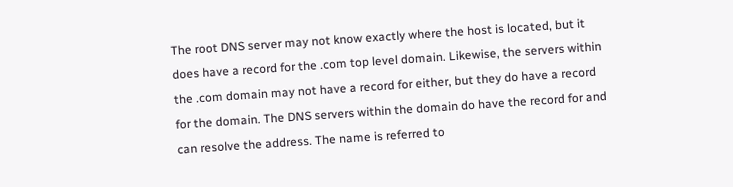The root DNS server may not know exactly where the host is located, but it does have a record for the .com top level domain. Likewise, the servers within the .com domain may not have a record for either, but they do have a record for the domain. The DNS servers within the domain do have the record for and can resolve the address. The name is referred to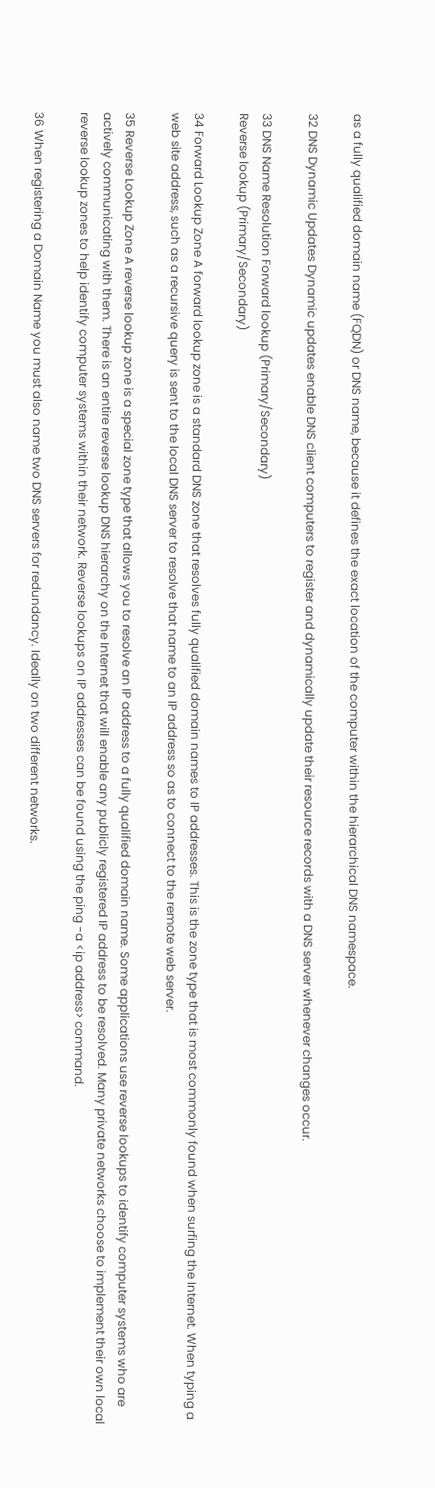as a fully qualified domain name (FQDN) or DNS name, because it defines the exact location of the computer within the hierarchical DNS namespace.

32 DNS Dynamic Updates Dynamic updates enable DNS client computers to register and dynamically update their resource records with a DNS server whenever changes occur.

33 DNS Name Resolution Forward lookup (Primary/Secondary)
Reverse lookup (Primary/Secondary)

34 Forward Lookup Zone A forward lookup zone is a standard DNS zone that resolves fully qualified domain names to IP addresses. This is the zone type that is most commonly found when surfing the Internet. When typing a web site address, such as a recursive query is sent to the local DNS server to resolve that name to an IP address so as to connect to the remote web server.

35 Reverse Lookup Zone A reverse lookup zone is a special zone type that allows you to resolve an IP address to a fully qualified domain name. Some applications use reverse lookups to identify computer systems who are actively communicating with them. There is an entire reverse lookup DNS hierarchy on the Internet that will enable any publicly registered IP address to be resolved. Many private networks choose to implement their own local reverse lookup zones to help identify computer systems within their network. Reverse lookups on IP addresses can be found using the ping -a <ip address> command.

36 When registering a Domain Name you must also name two DNS servers for redundancy. Ideally on two different networks.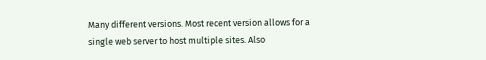Many different versions. Most recent version allows for a single web server to host multiple sites. Also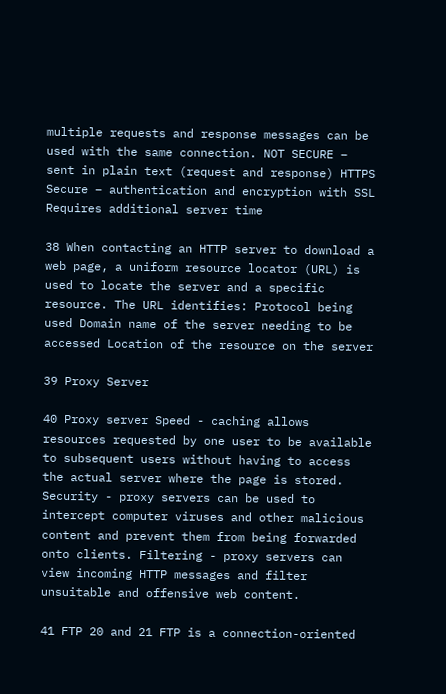multiple requests and response messages can be used with the same connection. NOT SECURE – sent in plain text (request and response) HTTPS Secure – authentication and encryption with SSL Requires additional server time

38 When contacting an HTTP server to download a web page, a uniform resource locator (URL) is used to locate the server and a specific resource. The URL identifies: Protocol being used Domain name of the server needing to be accessed Location of the resource on the server

39 Proxy Server

40 Proxy server Speed - caching allows resources requested by one user to be available to subsequent users without having to access the actual server where the page is stored. Security - proxy servers can be used to intercept computer viruses and other malicious content and prevent them from being forwarded onto clients. Filtering - proxy servers can view incoming HTTP messages and filter unsuitable and offensive web content.

41 FTP 20 and 21 FTP is a connection-oriented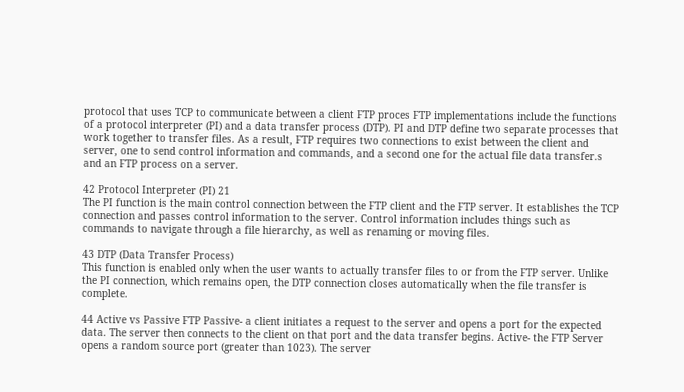protocol that uses TCP to communicate between a client FTP proces FTP implementations include the functions of a protocol interpreter (PI) and a data transfer process (DTP). PI and DTP define two separate processes that work together to transfer files. As a result, FTP requires two connections to exist between the client and server, one to send control information and commands, and a second one for the actual file data transfer.s and an FTP process on a server.

42 Protocol Interpreter (PI) 21
The PI function is the main control connection between the FTP client and the FTP server. It establishes the TCP connection and passes control information to the server. Control information includes things such as commands to navigate through a file hierarchy, as well as renaming or moving files.

43 DTP (Data Transfer Process)
This function is enabled only when the user wants to actually transfer files to or from the FTP server. Unlike the PI connection, which remains open, the DTP connection closes automatically when the file transfer is complete.

44 Active vs Passive FTP Passive- a client initiates a request to the server and opens a port for the expected data. The server then connects to the client on that port and the data transfer begins. Active- the FTP Server opens a random source port (greater than 1023). The server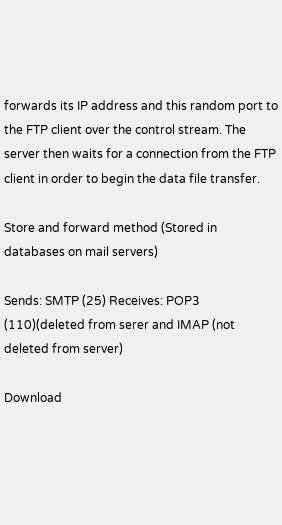forwards its IP address and this random port to the FTP client over the control stream. The server then waits for a connection from the FTP client in order to begin the data file transfer.

Store and forward method (Stored in databases on mail servers)

Sends: SMTP (25) Receives: POP3 (110)(deleted from serer and IMAP (not deleted from server)

Download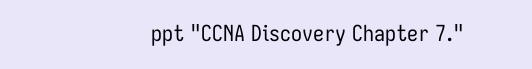ppt "CCNA Discovery Chapter 7."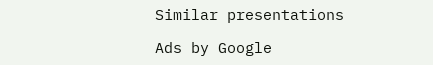Similar presentations

Ads by Google